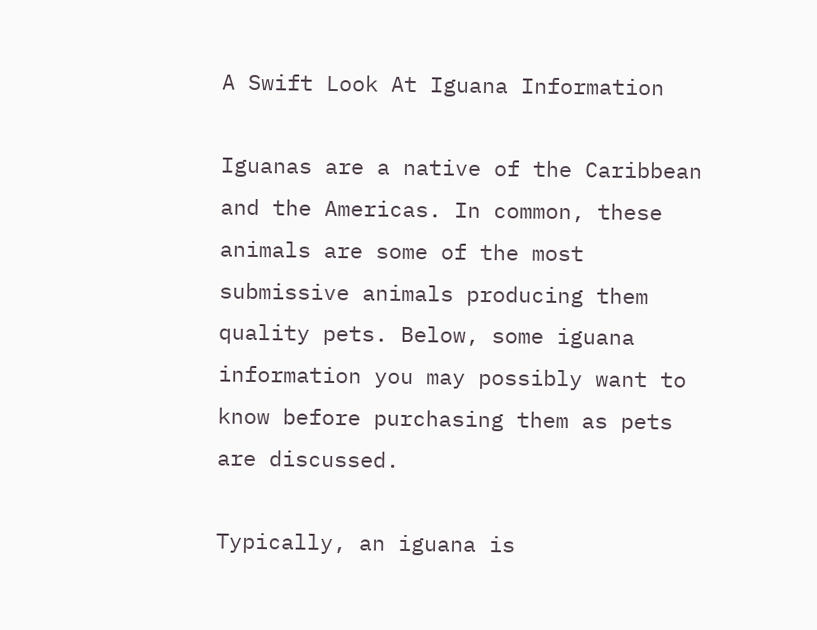A Swift Look At Iguana Information

Iguanas are a native of the Caribbean and the Americas. In common, these animals are some of the most submissive animals producing them quality pets. Below, some iguana information you may possibly want to know before purchasing them as pets are discussed.

Typically, an iguana is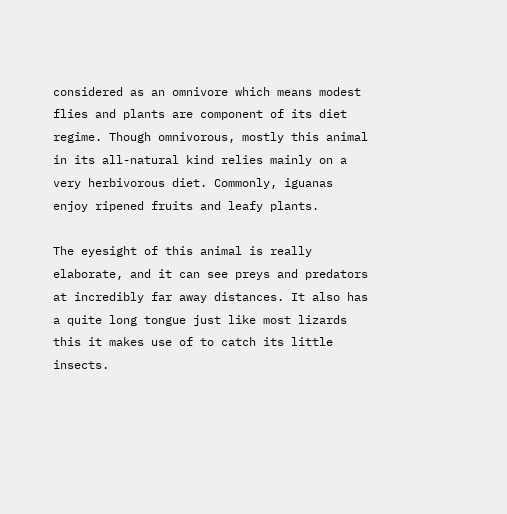considered as an omnivore which means modest flies and plants are component of its diet regime. Though omnivorous, mostly this animal in its all-natural kind relies mainly on a very herbivorous diet. Commonly, iguanas enjoy ripened fruits and leafy plants.

The eyesight of this animal is really elaborate, and it can see preys and predators at incredibly far away distances. It also has a quite long tongue just like most lizards this it makes use of to catch its little insects.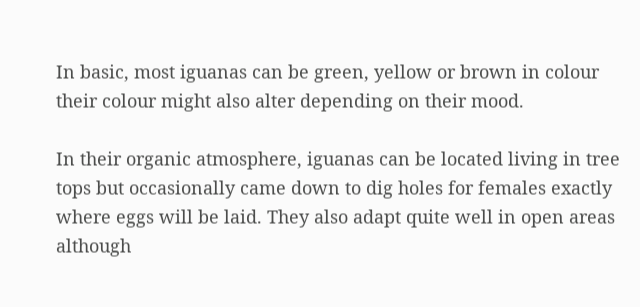In basic, most iguanas can be green, yellow or brown in colour their colour might also alter depending on their mood.

In their organic atmosphere, iguanas can be located living in tree tops but occasionally came down to dig holes for females exactly where eggs will be laid. They also adapt quite well in open areas although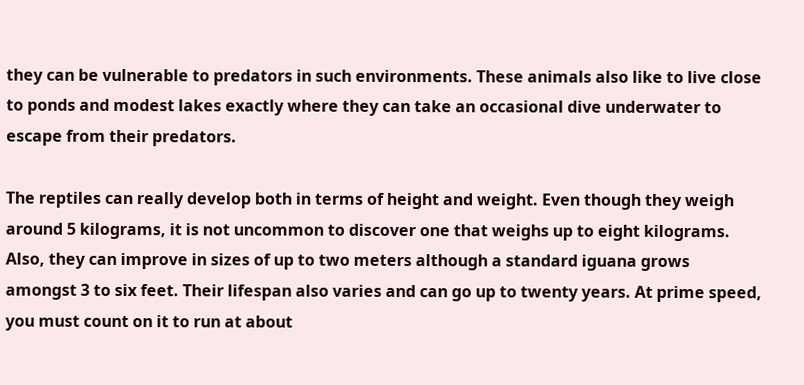they can be vulnerable to predators in such environments. These animals also like to live close to ponds and modest lakes exactly where they can take an occasional dive underwater to escape from their predators.

The reptiles can really develop both in terms of height and weight. Even though they weigh around 5 kilograms, it is not uncommon to discover one that weighs up to eight kilograms. Also, they can improve in sizes of up to two meters although a standard iguana grows amongst 3 to six feet. Their lifespan also varies and can go up to twenty years. At prime speed, you must count on it to run at about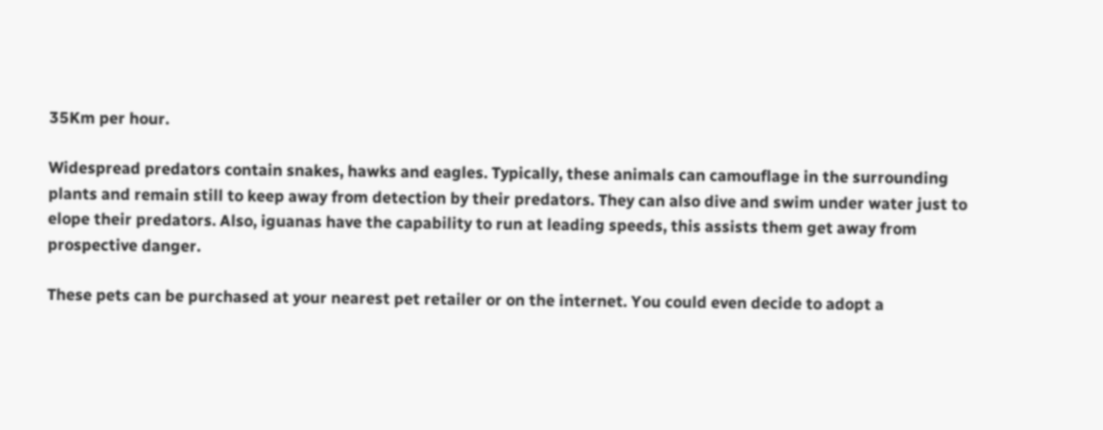35Km per hour.

Widespread predators contain snakes, hawks and eagles. Typically, these animals can camouflage in the surrounding plants and remain still to keep away from detection by their predators. They can also dive and swim under water just to elope their predators. Also, iguanas have the capability to run at leading speeds, this assists them get away from prospective danger.

These pets can be purchased at your nearest pet retailer or on the internet. You could even decide to adopt a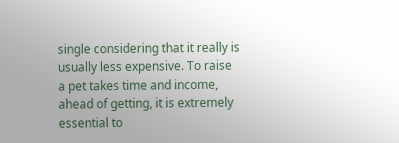single considering that it really is usually less expensive. To raise a pet takes time and income, ahead of getting, it is extremely essential to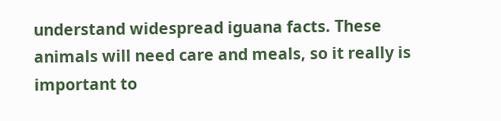understand widespread iguana facts. These animals will need care and meals, so it really is important to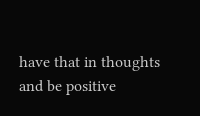have that in thoughts and be positive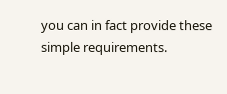you can in fact provide these simple requirements.